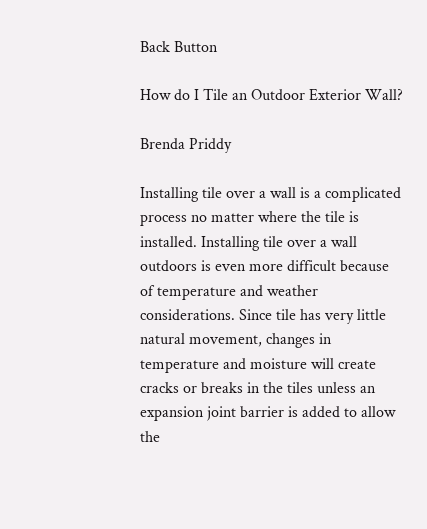Back Button

How do I Tile an Outdoor Exterior Wall?

Brenda Priddy

Installing tile over a wall is a complicated process no matter where the tile is installed. Installing tile over a wall outdoors is even more difficult because of temperature and weather considerations. Since tile has very little natural movement, changes in temperature and moisture will create cracks or breaks in the tiles unless an expansion joint barrier is added to allow the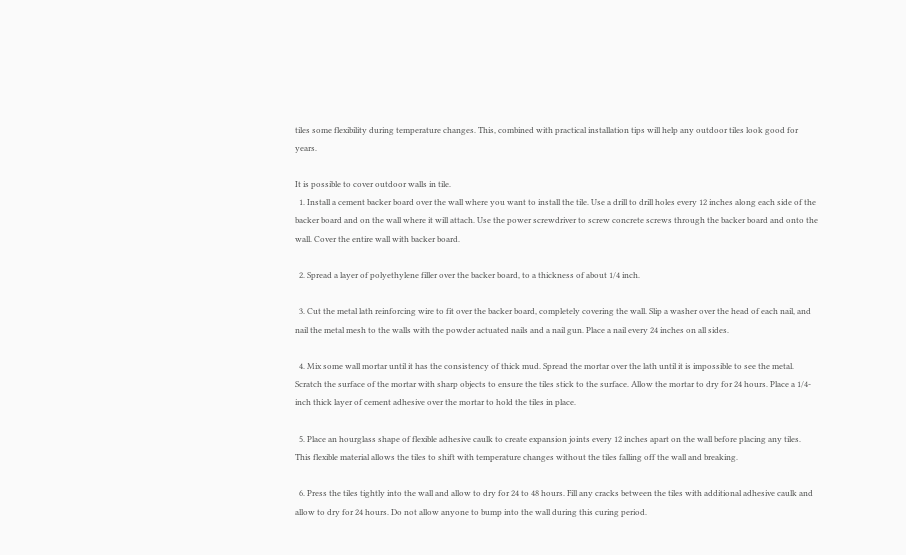tiles some flexibility during temperature changes. This, combined with practical installation tips will help any outdoor tiles look good for years.

It is possible to cover outdoor walls in tile.
  1. Install a cement backer board over the wall where you want to install the tile. Use a drill to drill holes every 12 inches along each side of the backer board and on the wall where it will attach. Use the power screwdriver to screw concrete screws through the backer board and onto the wall. Cover the entire wall with backer board.

  2. Spread a layer of polyethylene filler over the backer board, to a thickness of about 1/4 inch.

  3. Cut the metal lath reinforcing wire to fit over the backer board, completely covering the wall. Slip a washer over the head of each nail, and nail the metal mesh to the walls with the powder actuated nails and a nail gun. Place a nail every 24 inches on all sides.

  4. Mix some wall mortar until it has the consistency of thick mud. Spread the mortar over the lath until it is impossible to see the metal. Scratch the surface of the mortar with sharp objects to ensure the tiles stick to the surface. Allow the mortar to dry for 24 hours. Place a 1/4-inch thick layer of cement adhesive over the mortar to hold the tiles in place.

  5. Place an hourglass shape of flexible adhesive caulk to create expansion joints every 12 inches apart on the wall before placing any tiles. This flexible material allows the tiles to shift with temperature changes without the tiles falling off the wall and breaking.

  6. Press the tiles tightly into the wall and allow to dry for 24 to 48 hours. Fill any cracks between the tiles with additional adhesive caulk and allow to dry for 24 hours. Do not allow anyone to bump into the wall during this curing period.